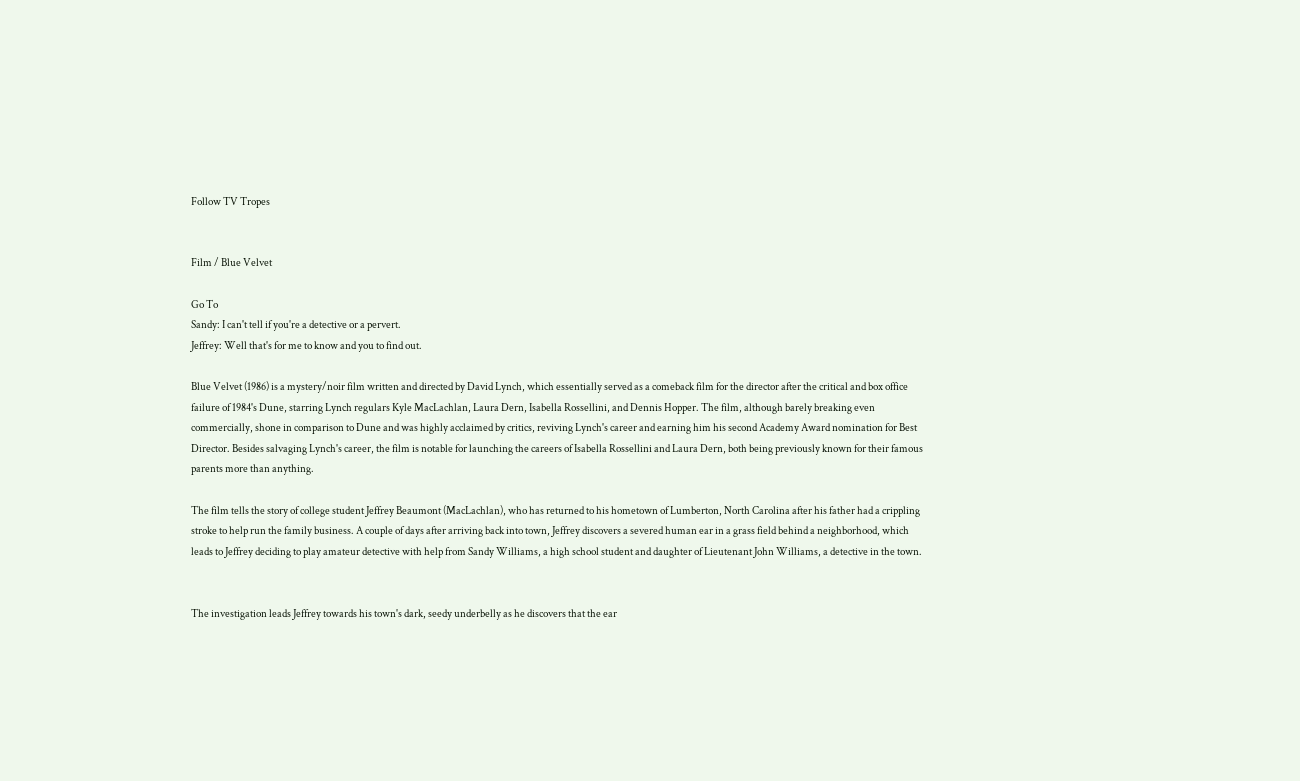Follow TV Tropes


Film / Blue Velvet

Go To
Sandy: I can't tell if you're a detective or a pervert.
Jeffrey: Well that's for me to know and you to find out.

Blue Velvet (1986) is a mystery/noir film written and directed by David Lynch, which essentially served as a comeback film for the director after the critical and box office failure of 1984's Dune, starring Lynch regulars Kyle MacLachlan, Laura Dern, Isabella Rossellini, and Dennis Hopper. The film, although barely breaking even commercially, shone in comparison to Dune and was highly acclaimed by critics, reviving Lynch's career and earning him his second Academy Award nomination for Best Director. Besides salvaging Lynch's career, the film is notable for launching the careers of Isabella Rossellini and Laura Dern, both being previously known for their famous parents more than anything.

The film tells the story of college student Jeffrey Beaumont (MacLachlan), who has returned to his hometown of Lumberton, North Carolina after his father had a crippling stroke to help run the family business. A couple of days after arriving back into town, Jeffrey discovers a severed human ear in a grass field behind a neighborhood, which leads to Jeffrey deciding to play amateur detective with help from Sandy Williams, a high school student and daughter of Lieutenant John Williams, a detective in the town.


The investigation leads Jeffrey towards his town's dark, seedy underbelly as he discovers that the ear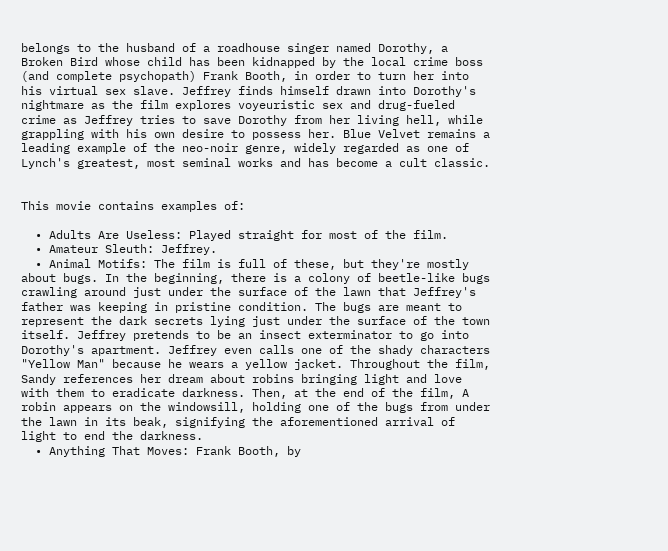belongs to the husband of a roadhouse singer named Dorothy, a Broken Bird whose child has been kidnapped by the local crime boss (and complete psychopath) Frank Booth, in order to turn her into his virtual sex slave. Jeffrey finds himself drawn into Dorothy's nightmare as the film explores voyeuristic sex and drug-fueled crime as Jeffrey tries to save Dorothy from her living hell, while grappling with his own desire to possess her. Blue Velvet remains a leading example of the neo-noir genre, widely regarded as one of Lynch's greatest, most seminal works and has become a cult classic.


This movie contains examples of:

  • Adults Are Useless: Played straight for most of the film.
  • Amateur Sleuth: Jeffrey.
  • Animal Motifs: The film is full of these, but they're mostly about bugs. In the beginning, there is a colony of beetle-like bugs crawling around just under the surface of the lawn that Jeffrey's father was keeping in pristine condition. The bugs are meant to represent the dark secrets lying just under the surface of the town itself. Jeffrey pretends to be an insect exterminator to go into Dorothy's apartment. Jeffrey even calls one of the shady characters "Yellow Man" because he wears a yellow jacket. Throughout the film, Sandy references her dream about robins bringing light and love with them to eradicate darkness. Then, at the end of the film, A robin appears on the windowsill, holding one of the bugs from under the lawn in its beak, signifying the aforementioned arrival of light to end the darkness.
  • Anything That Moves: Frank Booth, by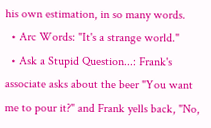his own estimation, in so many words.
  • Arc Words: "It's a strange world."
  • Ask a Stupid Question...: Frank's associate asks about the beer "You want me to pour it?" and Frank yells back, "No,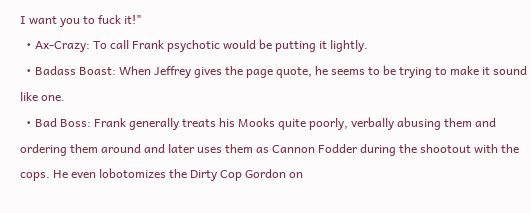I want you to fuck it!"
  • Ax-Crazy: To call Frank psychotic would be putting it lightly.
  • Badass Boast: When Jeffrey gives the page quote, he seems to be trying to make it sound like one.
  • Bad Boss: Frank generally treats his Mooks quite poorly, verbally abusing them and ordering them around and later uses them as Cannon Fodder during the shootout with the cops. He even lobotomizes the Dirty Cop Gordon on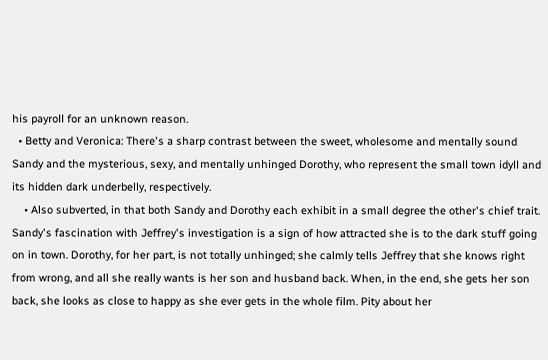his payroll for an unknown reason.
  • Betty and Veronica: There's a sharp contrast between the sweet, wholesome and mentally sound Sandy and the mysterious, sexy, and mentally unhinged Dorothy, who represent the small town idyll and its hidden dark underbelly, respectively.
    • Also subverted, in that both Sandy and Dorothy each exhibit in a small degree the other's chief trait. Sandy's fascination with Jeffrey's investigation is a sign of how attracted she is to the dark stuff going on in town. Dorothy, for her part, is not totally unhinged; she calmly tells Jeffrey that she knows right from wrong, and all she really wants is her son and husband back. When, in the end, she gets her son back, she looks as close to happy as she ever gets in the whole film. Pity about her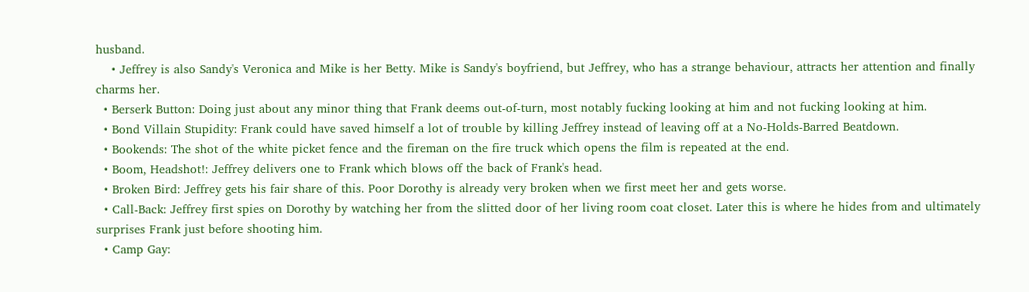husband.
    • Jeffrey is also Sandy's Veronica and Mike is her Betty. Mike is Sandy's boyfriend, but Jeffrey, who has a strange behaviour, attracts her attention and finally charms her.
  • Berserk Button: Doing just about any minor thing that Frank deems out-of-turn, most notably fucking looking at him and not fucking looking at him.
  • Bond Villain Stupidity: Frank could have saved himself a lot of trouble by killing Jeffrey instead of leaving off at a No-Holds-Barred Beatdown.
  • Bookends: The shot of the white picket fence and the fireman on the fire truck which opens the film is repeated at the end.
  • Boom, Headshot!: Jeffrey delivers one to Frank which blows off the back of Frank's head.
  • Broken Bird: Jeffrey gets his fair share of this. Poor Dorothy is already very broken when we first meet her and gets worse.
  • Call-Back: Jeffrey first spies on Dorothy by watching her from the slitted door of her living room coat closet. Later this is where he hides from and ultimately surprises Frank just before shooting him.
  • Camp Gay: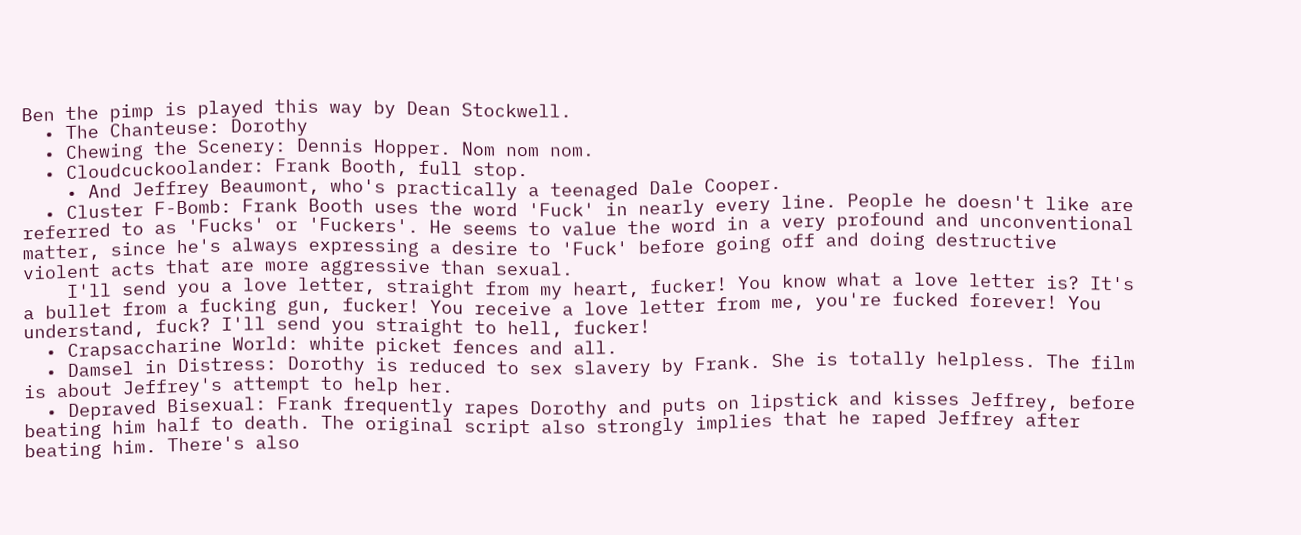Ben the pimp is played this way by Dean Stockwell.
  • The Chanteuse: Dorothy
  • Chewing the Scenery: Dennis Hopper. Nom nom nom.
  • Cloudcuckoolander: Frank Booth, full stop.
    • And Jeffrey Beaumont, who's practically a teenaged Dale Cooper.
  • Cluster F-Bomb: Frank Booth uses the word 'Fuck' in nearly every line. People he doesn't like are referred to as 'Fucks' or 'Fuckers'. He seems to value the word in a very profound and unconventional matter, since he's always expressing a desire to 'Fuck' before going off and doing destructive violent acts that are more aggressive than sexual.
    I'll send you a love letter, straight from my heart, fucker! You know what a love letter is? It's a bullet from a fucking gun, fucker! You receive a love letter from me, you're fucked forever! You understand, fuck? I'll send you straight to hell, fucker!
  • Crapsaccharine World: white picket fences and all.
  • Damsel in Distress: Dorothy is reduced to sex slavery by Frank. She is totally helpless. The film is about Jeffrey's attempt to help her.
  • Depraved Bisexual: Frank frequently rapes Dorothy and puts on lipstick and kisses Jeffrey, before beating him half to death. The original script also strongly implies that he raped Jeffrey after beating him. There's also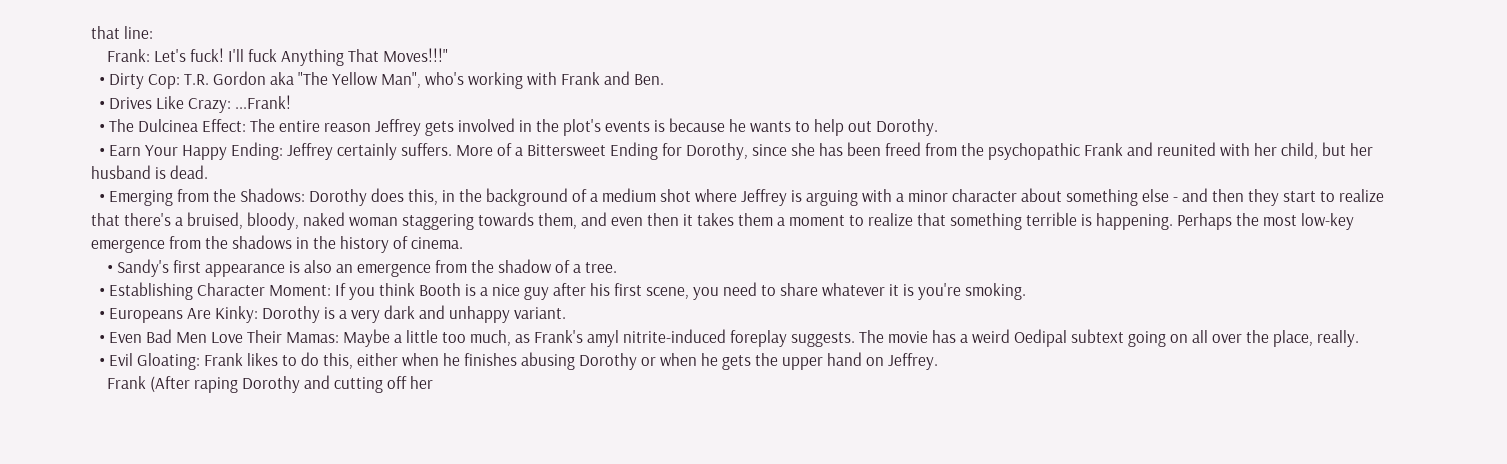that line:
    Frank: Let's fuck! I'll fuck Anything That Moves!!!"
  • Dirty Cop: T.R. Gordon aka "The Yellow Man", who's working with Frank and Ben.
  • Drives Like Crazy: ...Frank!
  • The Dulcinea Effect: The entire reason Jeffrey gets involved in the plot's events is because he wants to help out Dorothy.
  • Earn Your Happy Ending: Jeffrey certainly suffers. More of a Bittersweet Ending for Dorothy, since she has been freed from the psychopathic Frank and reunited with her child, but her husband is dead.
  • Emerging from the Shadows: Dorothy does this, in the background of a medium shot where Jeffrey is arguing with a minor character about something else - and then they start to realize that there's a bruised, bloody, naked woman staggering towards them, and even then it takes them a moment to realize that something terrible is happening. Perhaps the most low-key emergence from the shadows in the history of cinema.
    • Sandy's first appearance is also an emergence from the shadow of a tree.
  • Establishing Character Moment: If you think Booth is a nice guy after his first scene, you need to share whatever it is you're smoking.
  • Europeans Are Kinky: Dorothy is a very dark and unhappy variant.
  • Even Bad Men Love Their Mamas: Maybe a little too much, as Frank's amyl nitrite-induced foreplay suggests. The movie has a weird Oedipal subtext going on all over the place, really.
  • Evil Gloating: Frank likes to do this, either when he finishes abusing Dorothy or when he gets the upper hand on Jeffrey.
    Frank (After raping Dorothy and cutting off her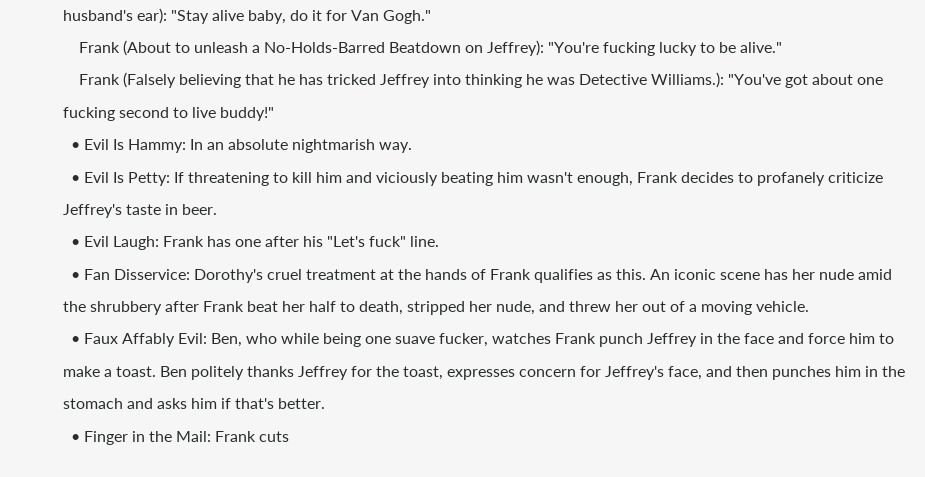husband's ear): "Stay alive baby, do it for Van Gogh."
    Frank (About to unleash a No-Holds-Barred Beatdown on Jeffrey): "You're fucking lucky to be alive."
    Frank (Falsely believing that he has tricked Jeffrey into thinking he was Detective Williams.): "You've got about one fucking second to live buddy!"
  • Evil Is Hammy: In an absolute nightmarish way.
  • Evil Is Petty: If threatening to kill him and viciously beating him wasn't enough, Frank decides to profanely criticize Jeffrey's taste in beer.
  • Evil Laugh: Frank has one after his "Let's fuck" line.
  • Fan Disservice: Dorothy's cruel treatment at the hands of Frank qualifies as this. An iconic scene has her nude amid the shrubbery after Frank beat her half to death, stripped her nude, and threw her out of a moving vehicle.
  • Faux Affably Evil: Ben, who while being one suave fucker, watches Frank punch Jeffrey in the face and force him to make a toast. Ben politely thanks Jeffrey for the toast, expresses concern for Jeffrey's face, and then punches him in the stomach and asks him if that's better.
  • Finger in the Mail: Frank cuts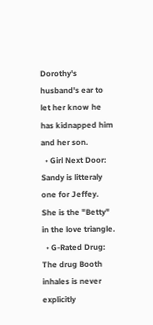Dorothy's husband's ear to let her know he has kidnapped him and her son.
  • Girl Next Door: Sandy is litteraly one for Jeffey. She is the "Betty" in the love triangle.
  • G-Rated Drug: The drug Booth inhales is never explicitly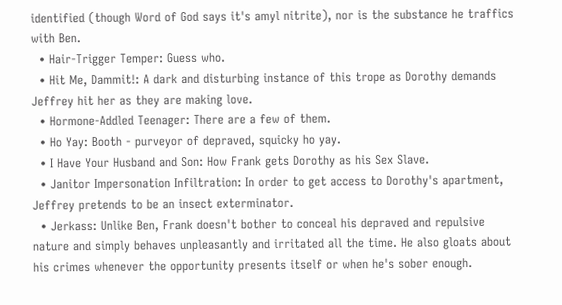identified (though Word of God says it's amyl nitrite), nor is the substance he traffics with Ben.
  • Hair-Trigger Temper: Guess who.
  • Hit Me, Dammit!: A dark and disturbing instance of this trope as Dorothy demands Jeffrey hit her as they are making love.
  • Hormone-Addled Teenager: There are a few of them.
  • Ho Yay: Booth - purveyor of depraved, squicky ho yay.
  • I Have Your Husband and Son: How Frank gets Dorothy as his Sex Slave.
  • Janitor Impersonation Infiltration: In order to get access to Dorothy's apartment, Jeffrey pretends to be an insect exterminator.
  • Jerkass: Unlike Ben, Frank doesn't bother to conceal his depraved and repulsive nature and simply behaves unpleasantly and irritated all the time. He also gloats about his crimes whenever the opportunity presents itself or when he's sober enough.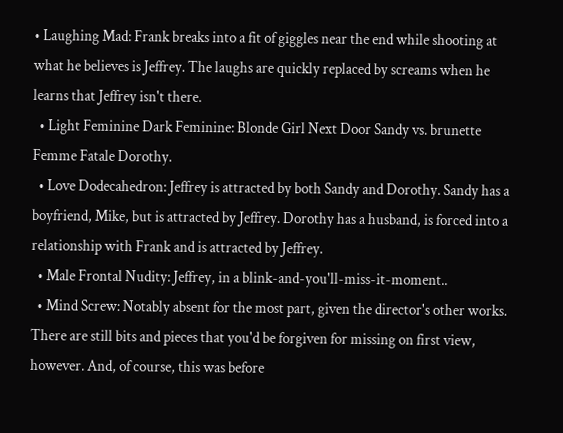• Laughing Mad: Frank breaks into a fit of giggles near the end while shooting at what he believes is Jeffrey. The laughs are quickly replaced by screams when he learns that Jeffrey isn't there.
  • Light Feminine Dark Feminine: Blonde Girl Next Door Sandy vs. brunette Femme Fatale Dorothy.
  • Love Dodecahedron: Jeffrey is attracted by both Sandy and Dorothy. Sandy has a boyfriend, Mike, but is attracted by Jeffrey. Dorothy has a husband, is forced into a relationship with Frank and is attracted by Jeffrey.
  • Male Frontal Nudity: Jeffrey, in a blink-and-you'll-miss-it-moment..
  • Mind Screw: Notably absent for the most part, given the director's other works. There are still bits and pieces that you'd be forgiven for missing on first view, however. And, of course, this was before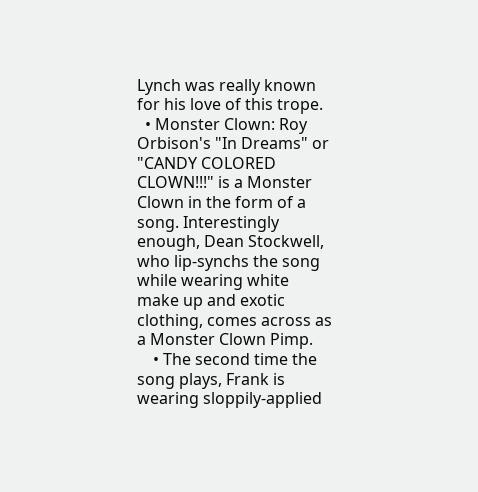Lynch was really known for his love of this trope.
  • Monster Clown: Roy Orbison's "In Dreams" or "CANDY COLORED CLOWN!!!" is a Monster Clown in the form of a song. Interestingly enough, Dean Stockwell, who lip-synchs the song while wearing white make up and exotic clothing, comes across as a Monster Clown Pimp.
    • The second time the song plays, Frank is wearing sloppily-applied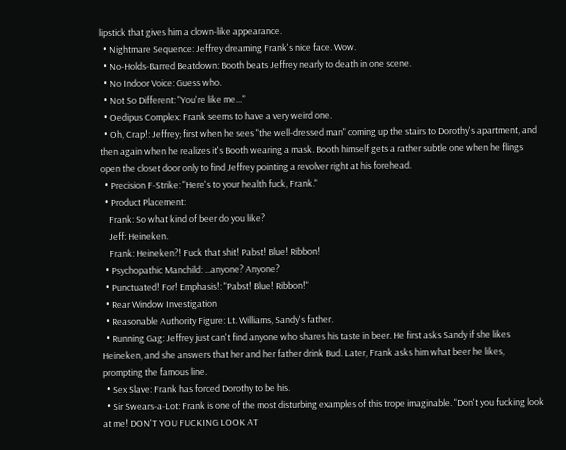lipstick that gives him a clown-like appearance.
  • Nightmare Sequence: Jeffrey dreaming Frank's nice face. Wow.
  • No-Holds-Barred Beatdown: Booth beats Jeffrey nearly to death in one scene.
  • No Indoor Voice: Guess who.
  • Not So Different: "You're like me…"
  • Oedipus Complex: Frank seems to have a very weird one.
  • Oh, Crap!: Jeffrey; first when he sees "the well-dressed man" coming up the stairs to Dorothy's apartment, and then again when he realizes it's Booth wearing a mask. Booth himself gets a rather subtle one when he flings open the closet door only to find Jeffrey pointing a revolver right at his forehead.
  • Precision F-Strike: "Here's to your health fuck, Frank."
  • Product Placement:
    Frank: So what kind of beer do you like?
    Jeff: Heineken.
    Frank: Heineken?! Fuck that shit! Pabst! Blue! Ribbon!
  • Psychopathic Manchild: ...anyone? Anyone?
  • Punctuated! For! Emphasis!: "Pabst! Blue! Ribbon!"
  • Rear Window Investigation
  • Reasonable Authority Figure: Lt. Williams, Sandy's father.
  • Running Gag: Jeffrey just can't find anyone who shares his taste in beer. He first asks Sandy if she likes Heineken, and she answers that her and her father drink Bud. Later, Frank asks him what beer he likes, prompting the famous line.
  • Sex Slave: Frank has forced Dorothy to be his.
  • Sir Swears-a-Lot: Frank is one of the most disturbing examples of this trope imaginable. "Don't you fucking look at me! DON'T YOU FUCKING LOOK AT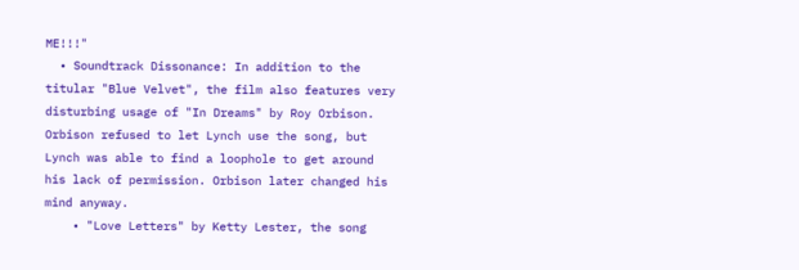ME!!!"
  • Soundtrack Dissonance: In addition to the titular "Blue Velvet", the film also features very disturbing usage of "In Dreams" by Roy Orbison. Orbison refused to let Lynch use the song, but Lynch was able to find a loophole to get around his lack of permission. Orbison later changed his mind anyway.
    • "Love Letters" by Ketty Lester, the song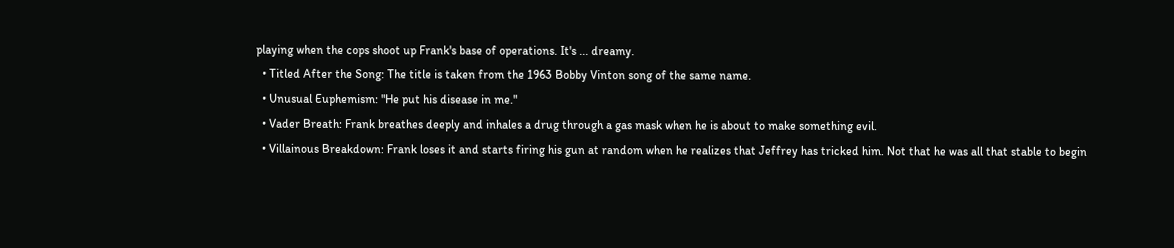playing when the cops shoot up Frank's base of operations. It's ... dreamy.
  • Titled After the Song: The title is taken from the 1963 Bobby Vinton song of the same name.
  • Unusual Euphemism: "He put his disease in me."
  • Vader Breath: Frank breathes deeply and inhales a drug through a gas mask when he is about to make something evil.
  • Villainous Breakdown: Frank loses it and starts firing his gun at random when he realizes that Jeffrey has tricked him. Not that he was all that stable to begin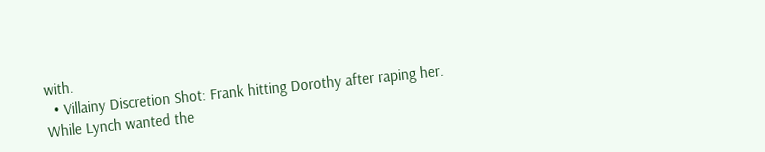with.
  • Villainy Discretion Shot: Frank hitting Dorothy after raping her. While Lynch wanted the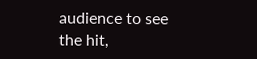audience to see the hit,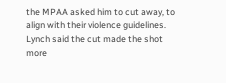the MPAA asked him to cut away, to align with their violence guidelines. Lynch said the cut made the shot more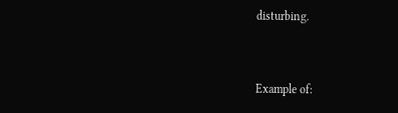disturbing.


Example of: